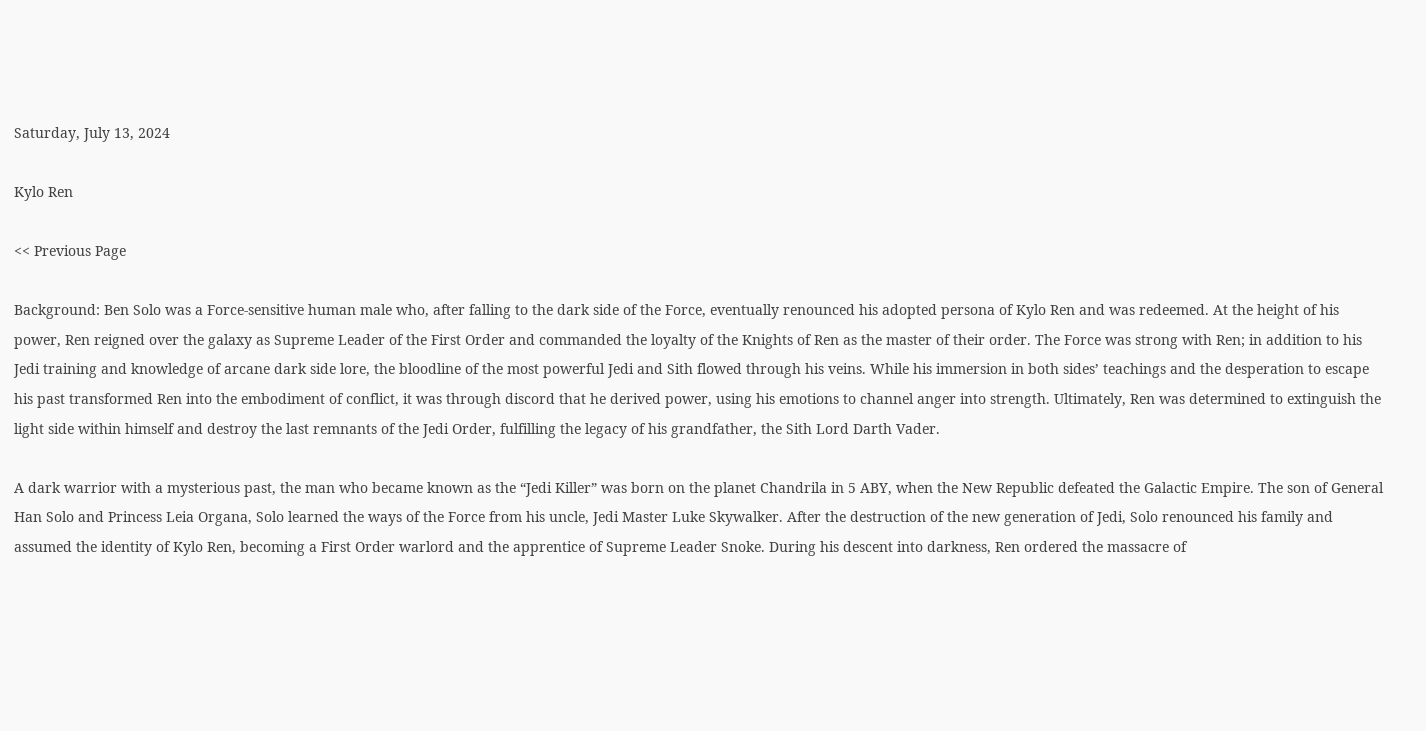Saturday, July 13, 2024

Kylo Ren

<< Previous Page

Background: Ben Solo was a Force-sensitive human male who, after falling to the dark side of the Force, eventually renounced his adopted persona of Kylo Ren and was redeemed. At the height of his power, Ren reigned over the galaxy as Supreme Leader of the First Order and commanded the loyalty of the Knights of Ren as the master of their order. The Force was strong with Ren; in addition to his Jedi training and knowledge of arcane dark side lore, the bloodline of the most powerful Jedi and Sith flowed through his veins. While his immersion in both sides’ teachings and the desperation to escape his past transformed Ren into the embodiment of conflict, it was through discord that he derived power, using his emotions to channel anger into strength. Ultimately, Ren was determined to extinguish the light side within himself and destroy the last remnants of the Jedi Order, fulfilling the legacy of his grandfather, the Sith Lord Darth Vader.

A dark warrior with a mysterious past, the man who became known as the “Jedi Killer” was born on the planet Chandrila in 5 ABY, when the New Republic defeated the Galactic Empire. The son of General Han Solo and Princess Leia Organa, Solo learned the ways of the Force from his uncle, Jedi Master Luke Skywalker. After the destruction of the new generation of Jedi, Solo renounced his family and assumed the identity of Kylo Ren, becoming a First Order warlord and the apprentice of Supreme Leader Snoke. During his descent into darkness, Ren ordered the massacre of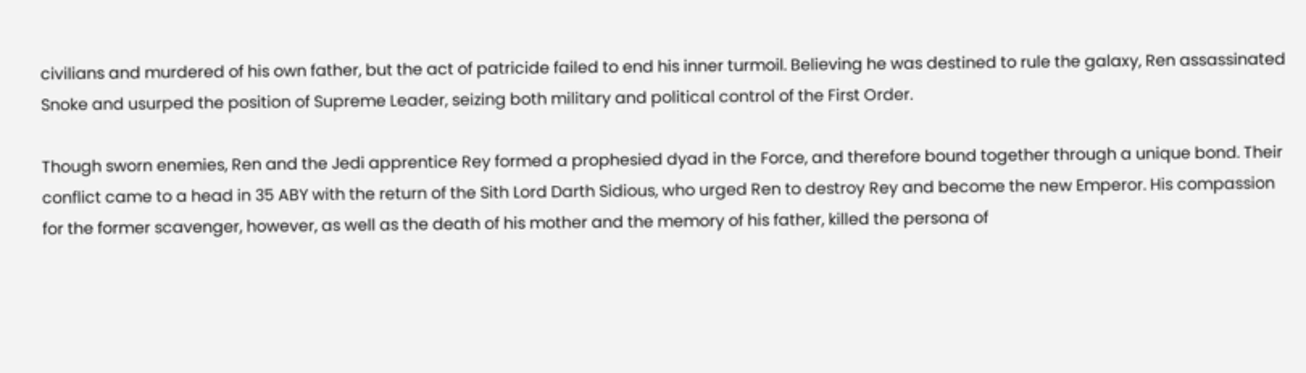civilians and murdered of his own father, but the act of patricide failed to end his inner turmoil. Believing he was destined to rule the galaxy, Ren assassinated Snoke and usurped the position of Supreme Leader, seizing both military and political control of the First Order.

Though sworn enemies, Ren and the Jedi apprentice Rey formed a prophesied dyad in the Force, and therefore bound together through a unique bond. Their conflict came to a head in 35 ABY with the return of the Sith Lord Darth Sidious, who urged Ren to destroy Rey and become the new Emperor. His compassion for the former scavenger, however, as well as the death of his mother and the memory of his father, killed the persona of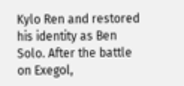Kylo Ren and restored his identity as Ben Solo. After the battle on Exegol,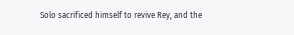Solo sacrificed himself to revive Rey, and the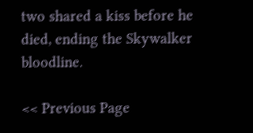two shared a kiss before he died, ending the Skywalker bloodline.

<< Previous Page